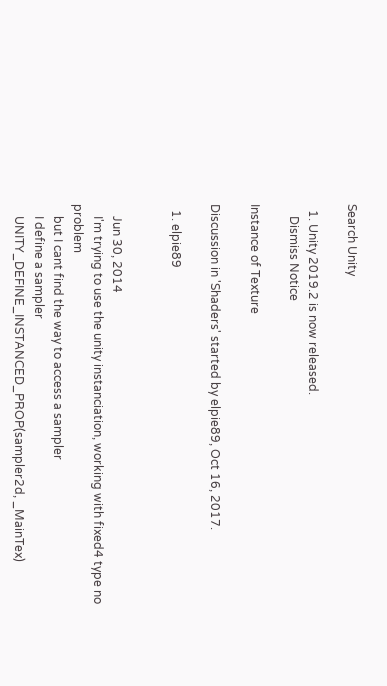Search Unity

  1. Unity 2019.2 is now released.
    Dismiss Notice

Instance of Texture

Discussion in 'Shaders' started by elpie89, Oct 16, 2017.

  1. elpie89


    Jun 30, 2014
    I'm trying to use the unity instanciation, working with fixed4 type no problem
    but I cant find the way to access a sampler
    I define a sampler
    UNITY_DEFINE_INSTANCED_PROP(sampler2d, _MainTex)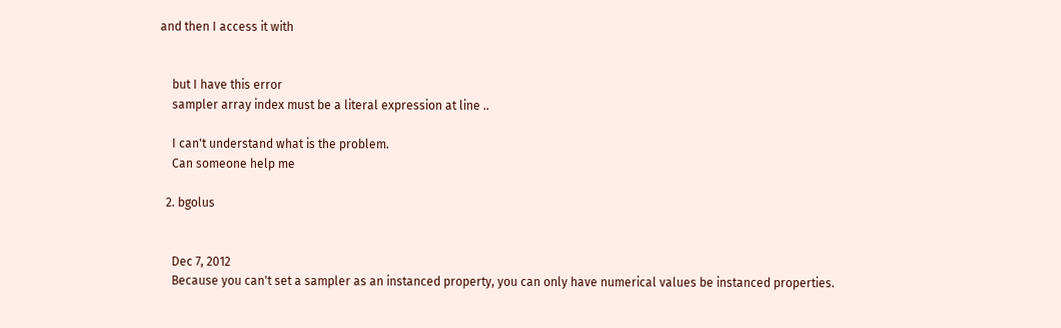and then I access it with


    but I have this error
    sampler array index must be a literal expression at line ..

    I can't understand what is the problem.
    Can someone help me

  2. bgolus


    Dec 7, 2012
    Because you can't set a sampler as an instanced property, you can only have numerical values be instanced properties.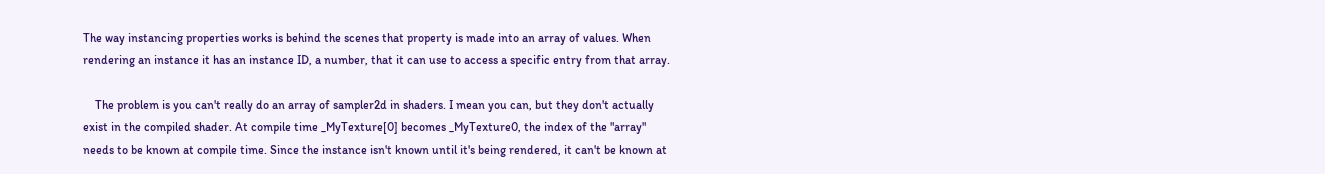The way instancing properties works is behind the scenes that property is made into an array of values. When rendering an instance it has an instance ID, a number, that it can use to access a specific entry from that array.

    The problem is you can't really do an array of sampler2d in shaders. I mean you can, but they don't actually exist in the compiled shader. At compile time _MyTexture[0] becomes _MyTexture0, the index of the "array" needs to be known at compile time. Since the instance isn't known until it's being rendered, it can't be known at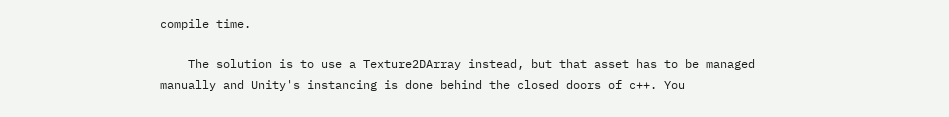compile time.

    The solution is to use a Texture2DArray instead, but that asset has to be managed manually and Unity's instancing is done behind the closed doors of c++. You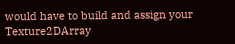would have to build and assign your Texture2DArray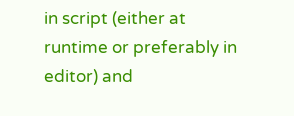in script (either at runtime or preferably in editor) and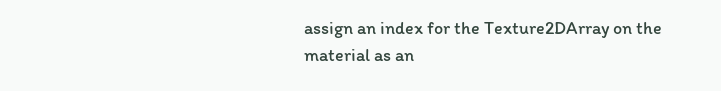assign an index for the Texture2DArray on the material as an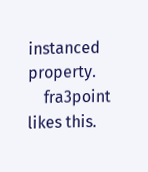instanced property.
    fra3point likes this.